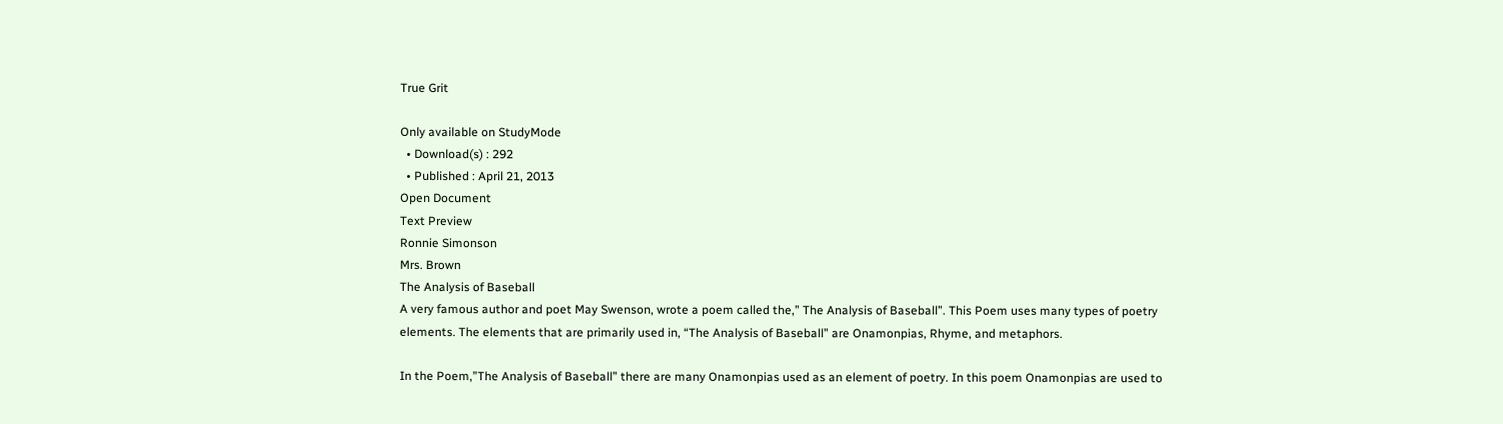True Grit

Only available on StudyMode
  • Download(s) : 292
  • Published : April 21, 2013
Open Document
Text Preview
Ronnie Simonson
Mrs. Brown
The Analysis of Baseball
A very famous author and poet May Swenson, wrote a poem called the,” The Analysis of Baseball”. This Poem uses many types of poetry elements. The elements that are primarily used in, “The Analysis of Baseball” are Onamonpias, Rhyme, and metaphors.

In the Poem,”The Analysis of Baseball” there are many Onamonpias used as an element of poetry. In this poem Onamonpias are used to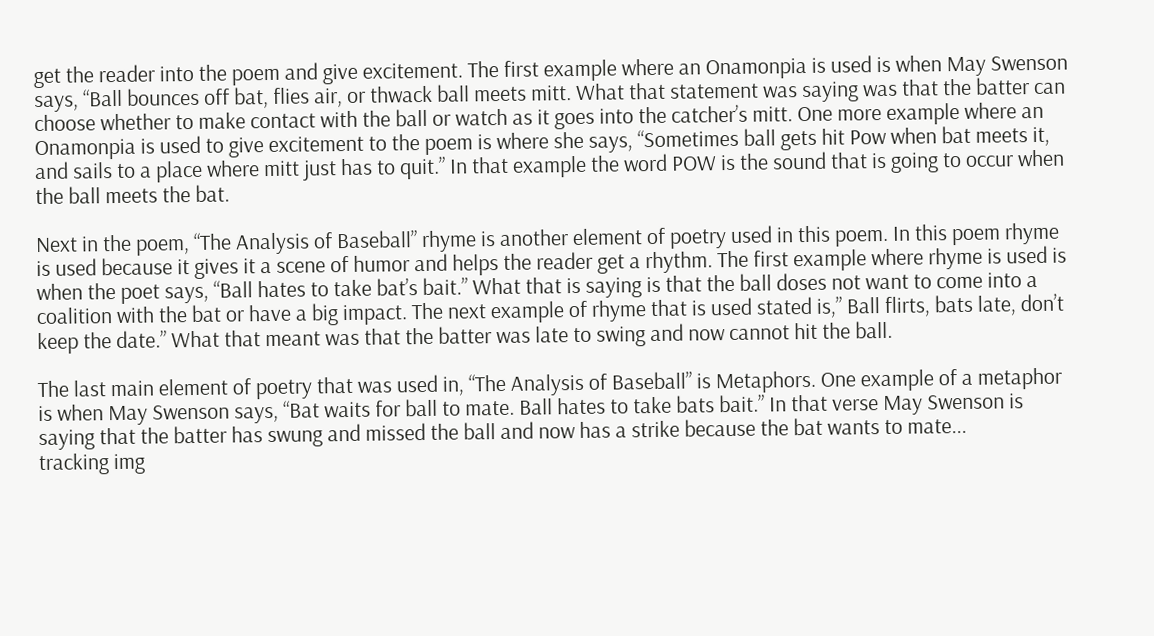get the reader into the poem and give excitement. The first example where an Onamonpia is used is when May Swenson says, “Ball bounces off bat, flies air, or thwack ball meets mitt. What that statement was saying was that the batter can choose whether to make contact with the ball or watch as it goes into the catcher’s mitt. One more example where an Onamonpia is used to give excitement to the poem is where she says, “Sometimes ball gets hit Pow when bat meets it, and sails to a place where mitt just has to quit.” In that example the word POW is the sound that is going to occur when the ball meets the bat.

Next in the poem, “The Analysis of Baseball” rhyme is another element of poetry used in this poem. In this poem rhyme is used because it gives it a scene of humor and helps the reader get a rhythm. The first example where rhyme is used is when the poet says, “Ball hates to take bat’s bait.” What that is saying is that the ball doses not want to come into a coalition with the bat or have a big impact. The next example of rhyme that is used stated is,” Ball flirts, bats late, don’t keep the date.” What that meant was that the batter was late to swing and now cannot hit the ball.

The last main element of poetry that was used in, “The Analysis of Baseball” is Metaphors. One example of a metaphor is when May Swenson says, “Bat waits for ball to mate. Ball hates to take bats bait.” In that verse May Swenson is saying that the batter has swung and missed the ball and now has a strike because the bat wants to mate...
tracking img